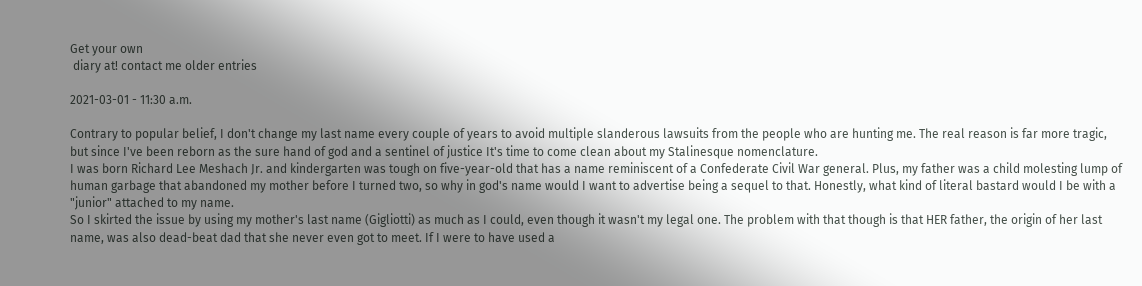Get your own
 diary at! contact me older entries

2021-03-01 - 11:30 a.m.

Contrary to popular belief, I don't change my last name every couple of years to avoid multiple slanderous lawsuits from the people who are hunting me. The real reason is far more tragic, but since I've been reborn as the sure hand of god and a sentinel of justice It's time to come clean about my Stalinesque nomenclature.
I was born Richard Lee Meshach Jr. and kindergarten was tough on five-year-old that has a name reminiscent of a Confederate Civil War general. Plus, my father was a child molesting lump of human garbage that abandoned my mother before I turned two, so why in god's name would I want to advertise being a sequel to that. Honestly, what kind of literal bastard would I be with a "junior" attached to my name.
So I skirted the issue by using my mother's last name (Gigliotti) as much as I could, even though it wasn't my legal one. The problem with that though is that HER father, the origin of her last name, was also dead-beat dad that she never even got to meet. If I were to have used a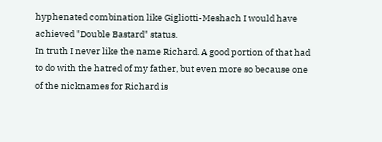hyphenated combination like Gigliotti-Meshach I would have achieved "Double Bastard" status.
In truth I never like the name Richard. A good portion of that had to do with the hatred of my father, but even more so because one of the nicknames for Richard is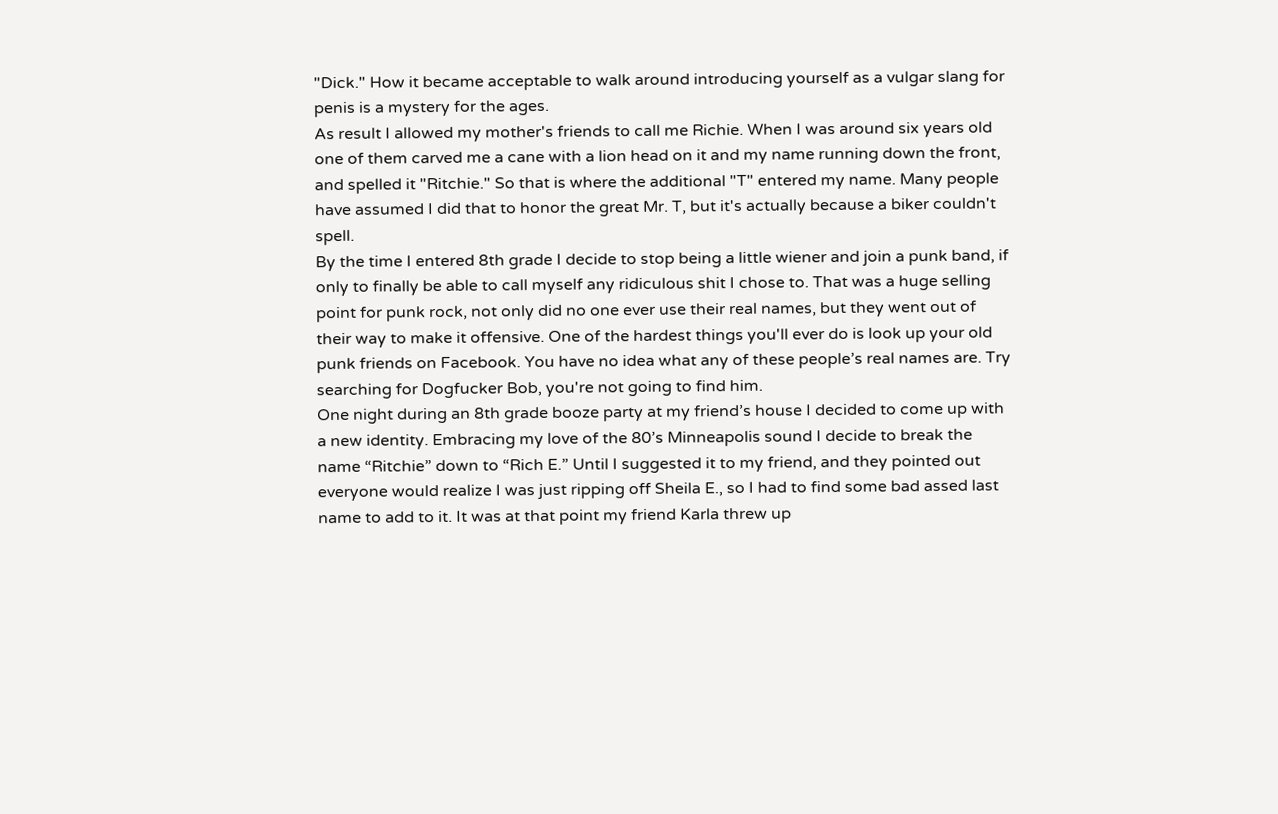"Dick." How it became acceptable to walk around introducing yourself as a vulgar slang for penis is a mystery for the ages.
As result I allowed my mother's friends to call me Richie. When I was around six years old one of them carved me a cane with a lion head on it and my name running down the front, and spelled it "Ritchie." So that is where the additional "T" entered my name. Many people have assumed I did that to honor the great Mr. T, but it's actually because a biker couldn't spell.
By the time I entered 8th grade I decide to stop being a little wiener and join a punk band, if only to finally be able to call myself any ridiculous shit I chose to. That was a huge selling point for punk rock, not only did no one ever use their real names, but they went out of their way to make it offensive. One of the hardest things you'll ever do is look up your old punk friends on Facebook. You have no idea what any of these people’s real names are. Try searching for Dogfucker Bob, you're not going to find him.
One night during an 8th grade booze party at my friend’s house I decided to come up with a new identity. Embracing my love of the 80’s Minneapolis sound I decide to break the name “Ritchie” down to “Rich E.” Until I suggested it to my friend, and they pointed out everyone would realize I was just ripping off Sheila E., so I had to find some bad assed last name to add to it. It was at that point my friend Karla threw up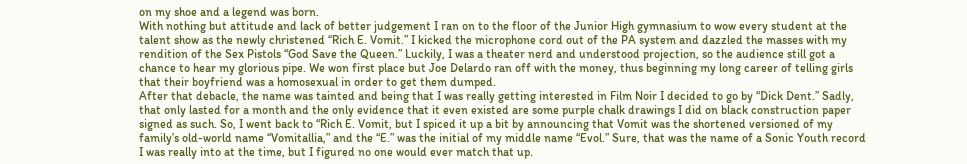on my shoe and a legend was born.
With nothing but attitude and lack of better judgement I ran on to the floor of the Junior High gymnasium to wow every student at the talent show as the newly christened “Rich E. Vomit.” I kicked the microphone cord out of the PA system and dazzled the masses with my rendition of the Sex Pistols “God Save the Queen.” Luckily, I was a theater nerd and understood projection, so the audience still got a chance to hear my glorious pipe. We won first place but Joe Delardo ran off with the money, thus beginning my long career of telling girls that their boyfriend was a homosexual in order to get them dumped.
After that debacle, the name was tainted and being that I was really getting interested in Film Noir I decided to go by “Dick Dent.” Sadly, that only lasted for a month and the only evidence that it even existed are some purple chalk drawings I did on black construction paper signed as such. So, I went back to “Rich E. Vomit, but I spiced it up a bit by announcing that Vomit was the shortened versioned of my family’s old-world name “Vomitallia,” and the “E.” was the initial of my middle name “Evol.” Sure, that was the name of a Sonic Youth record I was really into at the time, but I figured no one would ever match that up.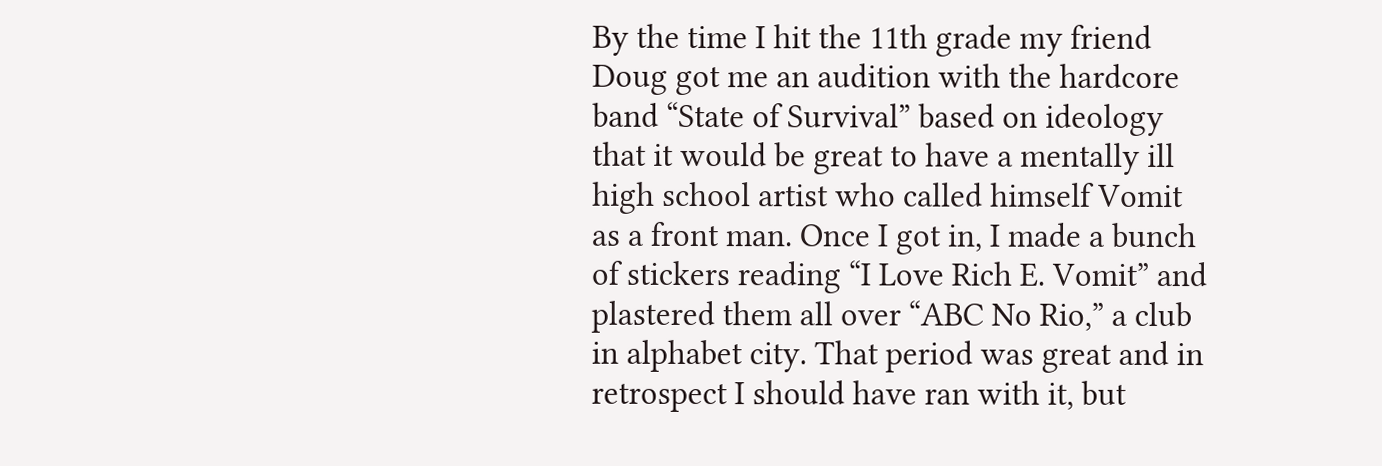By the time I hit the 11th grade my friend Doug got me an audition with the hardcore band “State of Survival” based on ideology that it would be great to have a mentally ill high school artist who called himself Vomit as a front man. Once I got in, I made a bunch of stickers reading “I Love Rich E. Vomit” and plastered them all over “ABC No Rio,” a club in alphabet city. That period was great and in retrospect I should have ran with it, but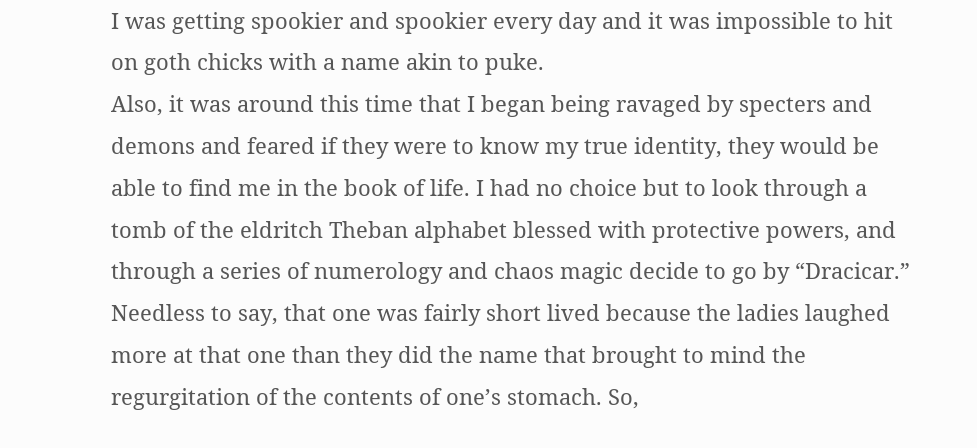I was getting spookier and spookier every day and it was impossible to hit on goth chicks with a name akin to puke.
Also, it was around this time that I began being ravaged by specters and demons and feared if they were to know my true identity, they would be able to find me in the book of life. I had no choice but to look through a tomb of the eldritch Theban alphabet blessed with protective powers, and through a series of numerology and chaos magic decide to go by “Dracicar.” Needless to say, that one was fairly short lived because the ladies laughed more at that one than they did the name that brought to mind the regurgitation of the contents of one’s stomach. So,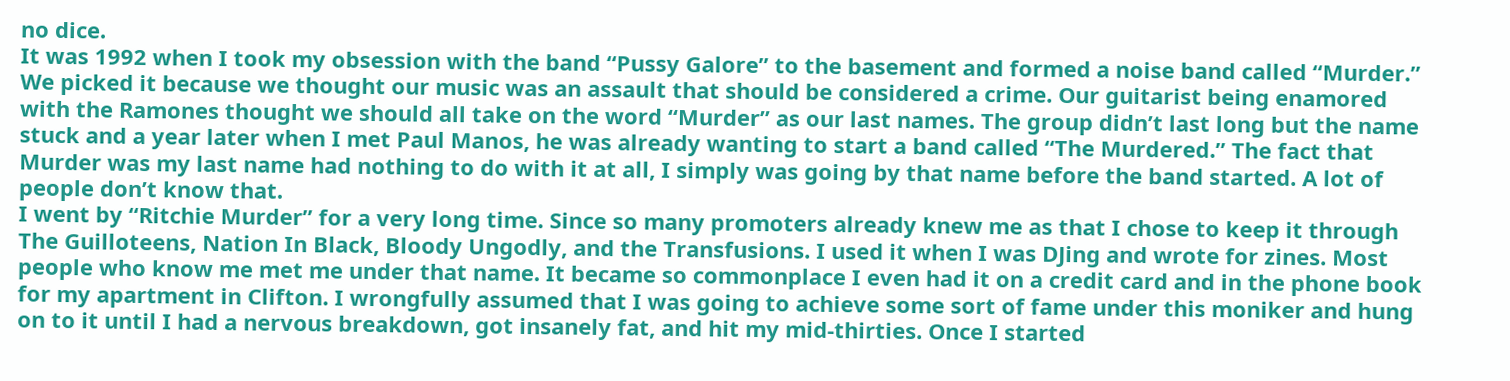no dice.
It was 1992 when I took my obsession with the band “Pussy Galore” to the basement and formed a noise band called “Murder.” We picked it because we thought our music was an assault that should be considered a crime. Our guitarist being enamored with the Ramones thought we should all take on the word “Murder” as our last names. The group didn’t last long but the name stuck and a year later when I met Paul Manos, he was already wanting to start a band called “The Murdered.” The fact that Murder was my last name had nothing to do with it at all, I simply was going by that name before the band started. A lot of people don’t know that.
I went by “Ritchie Murder” for a very long time. Since so many promoters already knew me as that I chose to keep it through The Guilloteens, Nation In Black, Bloody Ungodly, and the Transfusions. I used it when I was DJing and wrote for zines. Most people who know me met me under that name. It became so commonplace I even had it on a credit card and in the phone book for my apartment in Clifton. I wrongfully assumed that I was going to achieve some sort of fame under this moniker and hung on to it until I had a nervous breakdown, got insanely fat, and hit my mid-thirties. Once I started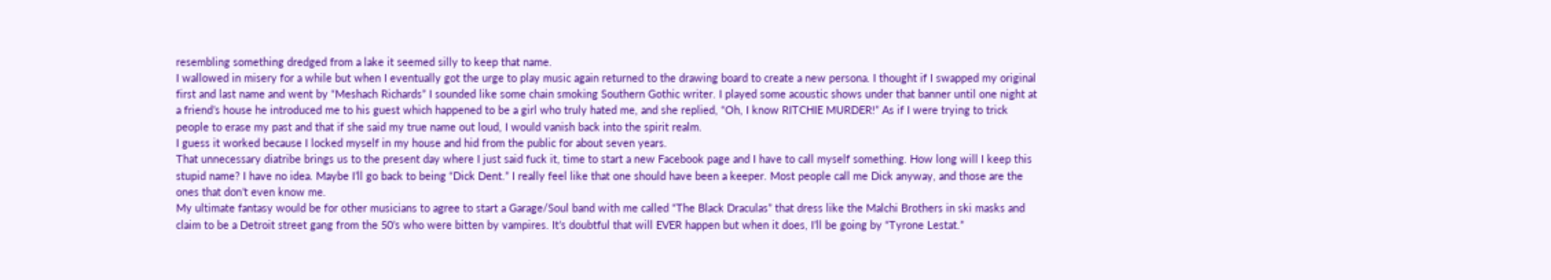resembling something dredged from a lake it seemed silly to keep that name.
I wallowed in misery for a while but when I eventually got the urge to play music again returned to the drawing board to create a new persona. I thought if I swapped my original first and last name and went by “Meshach Richards” I sounded like some chain smoking Southern Gothic writer. I played some acoustic shows under that banner until one night at a friend’s house he introduced me to his guest which happened to be a girl who truly hated me, and she replied, “Oh, I know RITCHIE MURDER!” As if I were trying to trick people to erase my past and that if she said my true name out loud, I would vanish back into the spirit realm.
I guess it worked because I locked myself in my house and hid from the public for about seven years.
That unnecessary diatribe brings us to the present day where I just said fuck it, time to start a new Facebook page and I have to call myself something. How long will I keep this stupid name? I have no idea. Maybe I’ll go back to being “Dick Dent.” I really feel like that one should have been a keeper. Most people call me Dick anyway, and those are the ones that don’t even know me.
My ultimate fantasy would be for other musicians to agree to start a Garage/Soul band with me called “The Black Draculas” that dress like the Malchi Brothers in ski masks and claim to be a Detroit street gang from the 50’s who were bitten by vampires. It’s doubtful that will EVER happen but when it does, I’ll be going by “Tyrone Lestat.”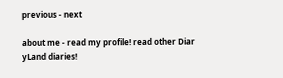previous - next

about me - read my profile! read other Diar
yLand diaries!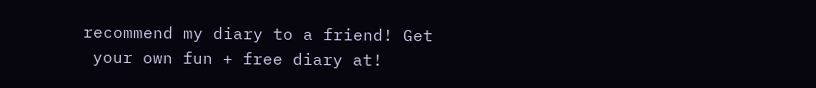recommend my diary to a friend! Get
 your own fun + free diary at!